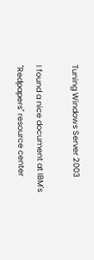Tuning Windows Server 2003

I found a nice document at IBM's "Redpapers" resource center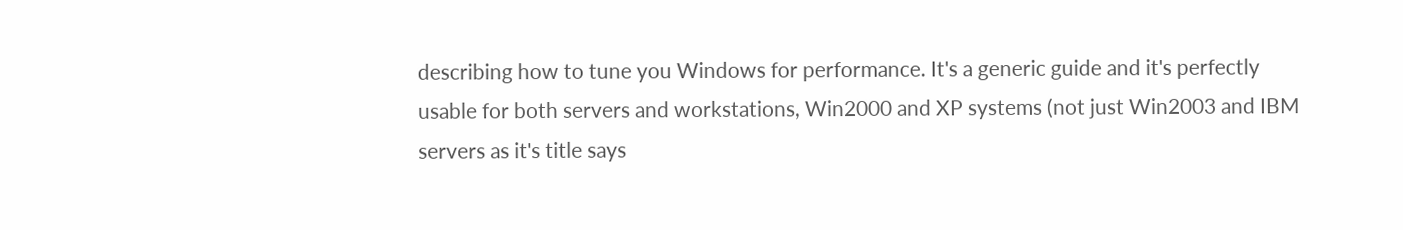describing how to tune you Windows for performance. It's a generic guide and it's perfectly usable for both servers and workstations, Win2000 and XP systems (not just Win2003 and IBM servers as it's title says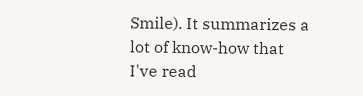Smile). It summarizes a lot of know-how that I've read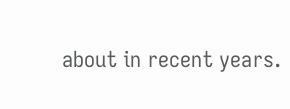about in recent years.